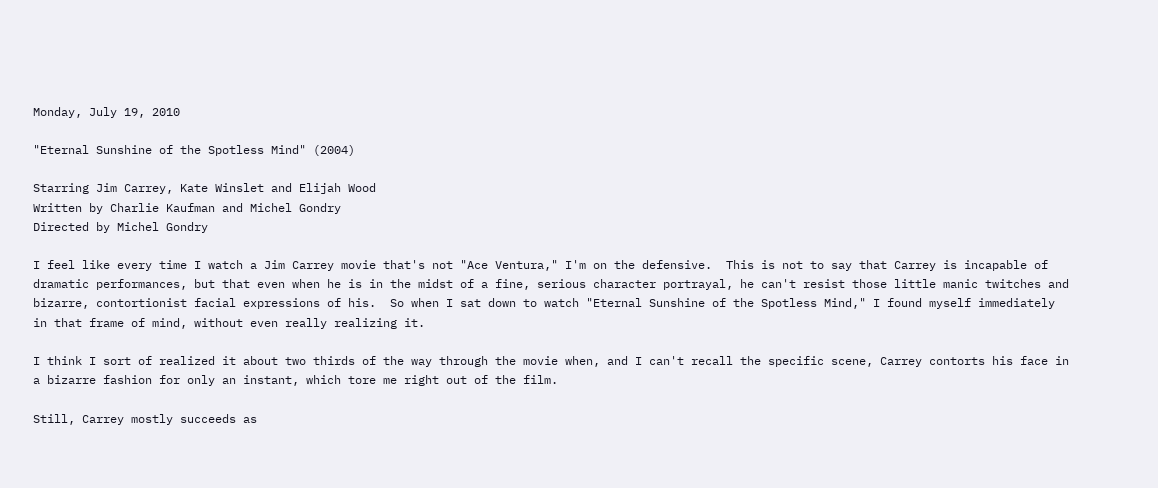Monday, July 19, 2010

"Eternal Sunshine of the Spotless Mind" (2004)

Starring Jim Carrey, Kate Winslet and Elijah Wood
Written by Charlie Kaufman and Michel Gondry
Directed by Michel Gondry

I feel like every time I watch a Jim Carrey movie that's not "Ace Ventura," I'm on the defensive.  This is not to say that Carrey is incapable of dramatic performances, but that even when he is in the midst of a fine, serious character portrayal, he can't resist those little manic twitches and bizarre, contortionist facial expressions of his.  So when I sat down to watch "Eternal Sunshine of the Spotless Mind," I found myself immediately in that frame of mind, without even really realizing it.

I think I sort of realized it about two thirds of the way through the movie when, and I can't recall the specific scene, Carrey contorts his face in a bizarre fashion for only an instant, which tore me right out of the film.

Still, Carrey mostly succeeds as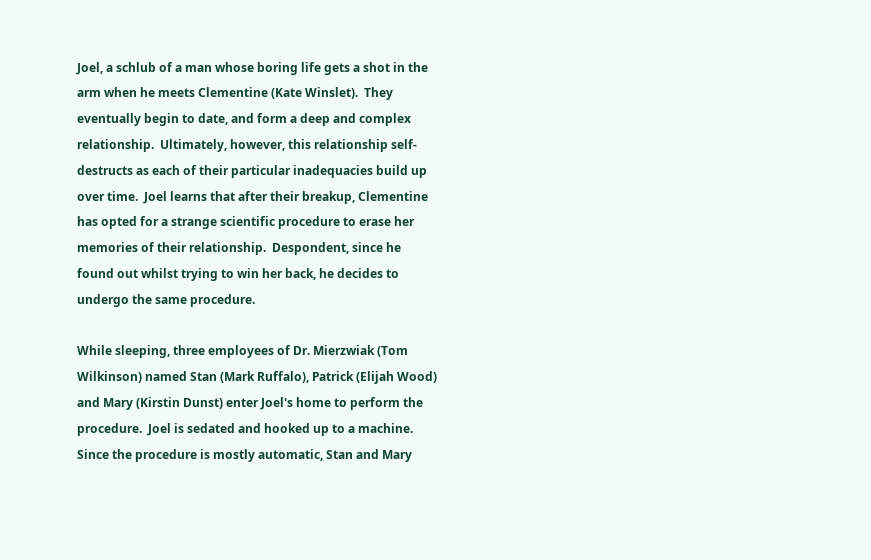Joel, a schlub of a man whose boring life gets a shot in the arm when he meets Clementine (Kate Winslet).  They eventually begin to date, and form a deep and complex relationship.  Ultimately, however, this relationship self-destructs as each of their particular inadequacies build up over time.  Joel learns that after their breakup, Clementine has opted for a strange scientific procedure to erase her memories of their relationship.  Despondent, since he found out whilst trying to win her back, he decides to undergo the same procedure.

While sleeping, three employees of Dr. Mierzwiak (Tom Wilkinson) named Stan (Mark Ruffalo), Patrick (Elijah Wood) and Mary (Kirstin Dunst) enter Joel's home to perform the procedure.  Joel is sedated and hooked up to a machine.  Since the procedure is mostly automatic, Stan and Mary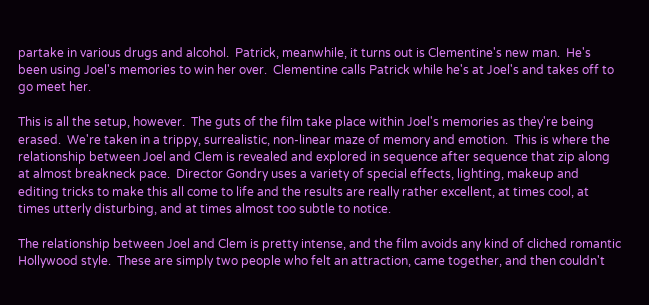partake in various drugs and alcohol.  Patrick, meanwhile, it turns out is Clementine's new man.  He's been using Joel's memories to win her over.  Clementine calls Patrick while he's at Joel's and takes off to go meet her.

This is all the setup, however.  The guts of the film take place within Joel's memories as they're being erased.  We're taken in a trippy, surrealistic, non-linear maze of memory and emotion.  This is where the relationship between Joel and Clem is revealed and explored in sequence after sequence that zip along at almost breakneck pace.  Director Gondry uses a variety of special effects, lighting, makeup and editing tricks to make this all come to life and the results are really rather excellent, at times cool, at times utterly disturbing, and at times almost too subtle to notice.

The relationship between Joel and Clem is pretty intense, and the film avoids any kind of cliched romantic Hollywood style.  These are simply two people who felt an attraction, came together, and then couldn't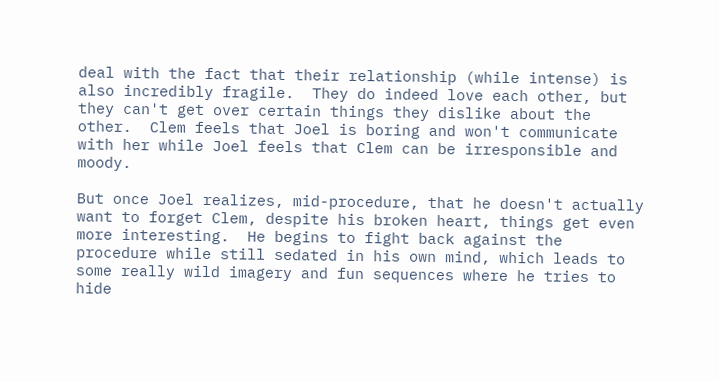deal with the fact that their relationship (while intense) is also incredibly fragile.  They do indeed love each other, but they can't get over certain things they dislike about the other.  Clem feels that Joel is boring and won't communicate with her while Joel feels that Clem can be irresponsible and moody.

But once Joel realizes, mid-procedure, that he doesn't actually want to forget Clem, despite his broken heart, things get even more interesting.  He begins to fight back against the procedure while still sedated in his own mind, which leads to some really wild imagery and fun sequences where he tries to hide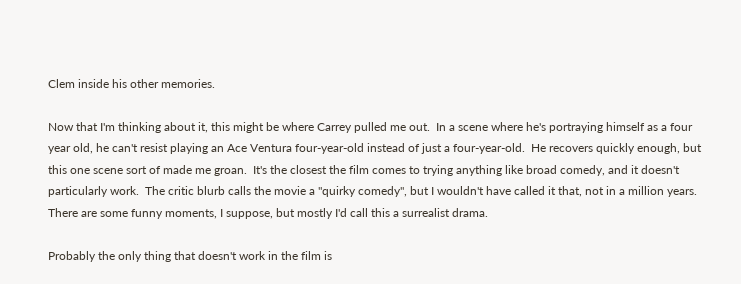Clem inside his other memories.

Now that I'm thinking about it, this might be where Carrey pulled me out.  In a scene where he's portraying himself as a four year old, he can't resist playing an Ace Ventura four-year-old instead of just a four-year-old.  He recovers quickly enough, but this one scene sort of made me groan.  It's the closest the film comes to trying anything like broad comedy, and it doesn't particularly work.  The critic blurb calls the movie a "quirky comedy", but I wouldn't have called it that, not in a million years.  There are some funny moments, I suppose, but mostly I'd call this a surrealist drama.

Probably the only thing that doesn't work in the film is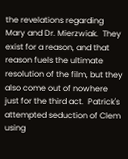the revelations regarding Mary and Dr. Mierzwiak.  They exist for a reason, and that reason fuels the ultimate resolution of the film, but they also come out of nowhere just for the third act.  Patrick's attempted seduction of Clem using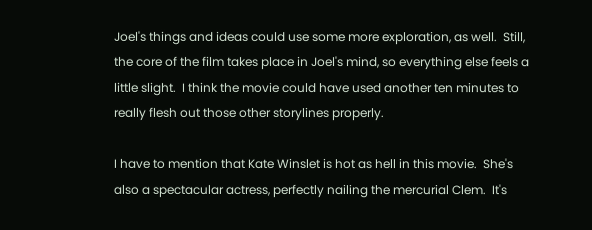Joel's things and ideas could use some more exploration, as well.  Still, the core of the film takes place in Joel's mind, so everything else feels a little slight.  I think the movie could have used another ten minutes to really flesh out those other storylines properly.

I have to mention that Kate Winslet is hot as hell in this movie.  She's also a spectacular actress, perfectly nailing the mercurial Clem.  It's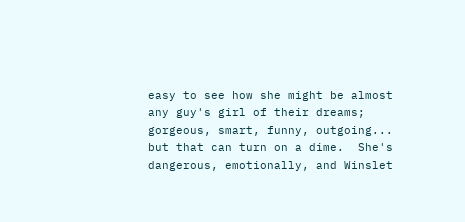easy to see how she might be almost any guy's girl of their dreams; gorgeous, smart, funny, outgoing... but that can turn on a dime.  She's dangerous, emotionally, and Winslet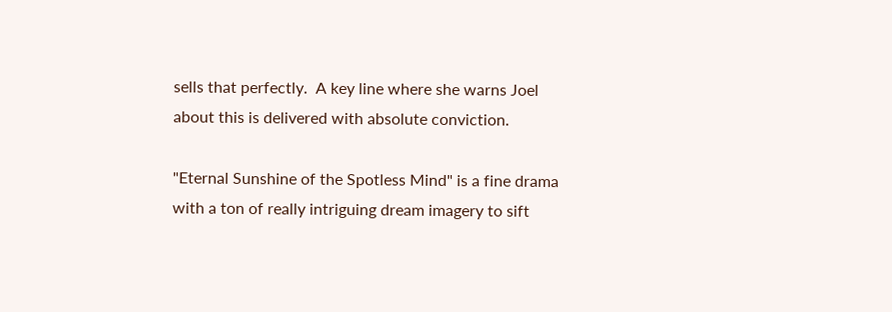sells that perfectly.  A key line where she warns Joel about this is delivered with absolute conviction.

"Eternal Sunshine of the Spotless Mind" is a fine drama with a ton of really intriguing dream imagery to sift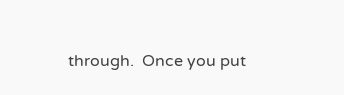through.  Once you put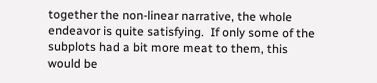together the non-linear narrative, the whole endeavor is quite satisfying.  If only some of the subplots had a bit more meat to them, this would be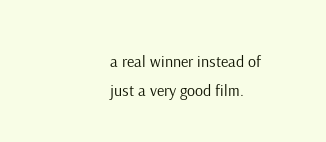a real winner instead of just a very good film.